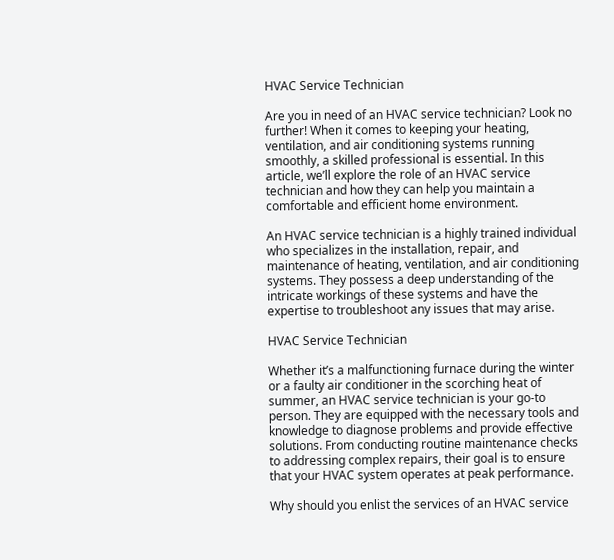HVAC Service Technician

Are you in need of an HVAC service technician? Look no further! When it comes to keeping your heating, ventilation, and air conditioning systems running smoothly, a skilled professional is essential. In this article, we’ll explore the role of an HVAC service technician and how they can help you maintain a comfortable and efficient home environment.

An HVAC service technician is a highly trained individual who specializes in the installation, repair, and maintenance of heating, ventilation, and air conditioning systems. They possess a deep understanding of the intricate workings of these systems and have the expertise to troubleshoot any issues that may arise.

HVAC Service Technician

Whether it’s a malfunctioning furnace during the winter or a faulty air conditioner in the scorching heat of summer, an HVAC service technician is your go-to person. They are equipped with the necessary tools and knowledge to diagnose problems and provide effective solutions. From conducting routine maintenance checks to addressing complex repairs, their goal is to ensure that your HVAC system operates at peak performance.

Why should you enlist the services of an HVAC service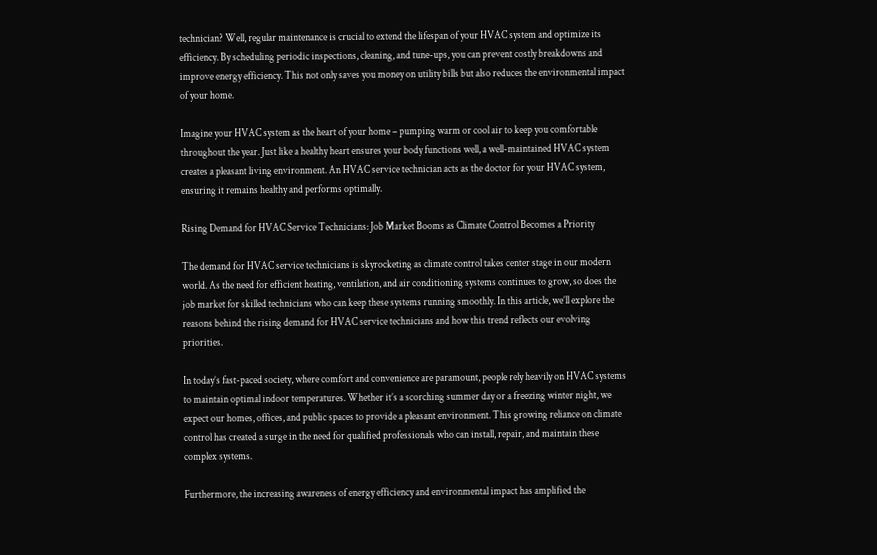technician? Well, regular maintenance is crucial to extend the lifespan of your HVAC system and optimize its efficiency. By scheduling periodic inspections, cleaning, and tune-ups, you can prevent costly breakdowns and improve energy efficiency. This not only saves you money on utility bills but also reduces the environmental impact of your home.

Imagine your HVAC system as the heart of your home – pumping warm or cool air to keep you comfortable throughout the year. Just like a healthy heart ensures your body functions well, a well-maintained HVAC system creates a pleasant living environment. An HVAC service technician acts as the doctor for your HVAC system, ensuring it remains healthy and performs optimally.

Rising Demand for HVAC Service Technicians: Job Market Booms as Climate Control Becomes a Priority

The demand for HVAC service technicians is skyrocketing as climate control takes center stage in our modern world. As the need for efficient heating, ventilation, and air conditioning systems continues to grow, so does the job market for skilled technicians who can keep these systems running smoothly. In this article, we’ll explore the reasons behind the rising demand for HVAC service technicians and how this trend reflects our evolving priorities.

In today’s fast-paced society, where comfort and convenience are paramount, people rely heavily on HVAC systems to maintain optimal indoor temperatures. Whether it’s a scorching summer day or a freezing winter night, we expect our homes, offices, and public spaces to provide a pleasant environment. This growing reliance on climate control has created a surge in the need for qualified professionals who can install, repair, and maintain these complex systems.

Furthermore, the increasing awareness of energy efficiency and environmental impact has amplified the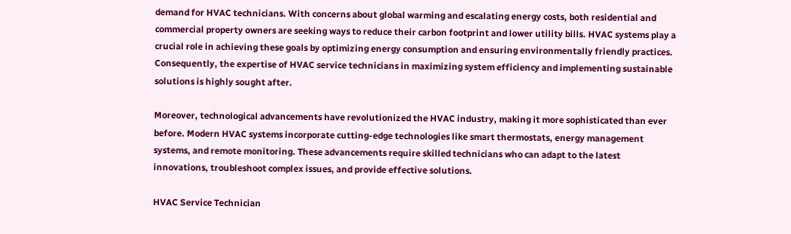demand for HVAC technicians. With concerns about global warming and escalating energy costs, both residential and commercial property owners are seeking ways to reduce their carbon footprint and lower utility bills. HVAC systems play a crucial role in achieving these goals by optimizing energy consumption and ensuring environmentally friendly practices. Consequently, the expertise of HVAC service technicians in maximizing system efficiency and implementing sustainable solutions is highly sought after.

Moreover, technological advancements have revolutionized the HVAC industry, making it more sophisticated than ever before. Modern HVAC systems incorporate cutting-edge technologies like smart thermostats, energy management systems, and remote monitoring. These advancements require skilled technicians who can adapt to the latest innovations, troubleshoot complex issues, and provide effective solutions.

HVAC Service Technician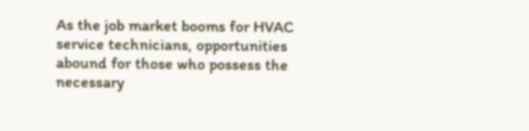As the job market booms for HVAC service technicians, opportunities abound for those who possess the necessary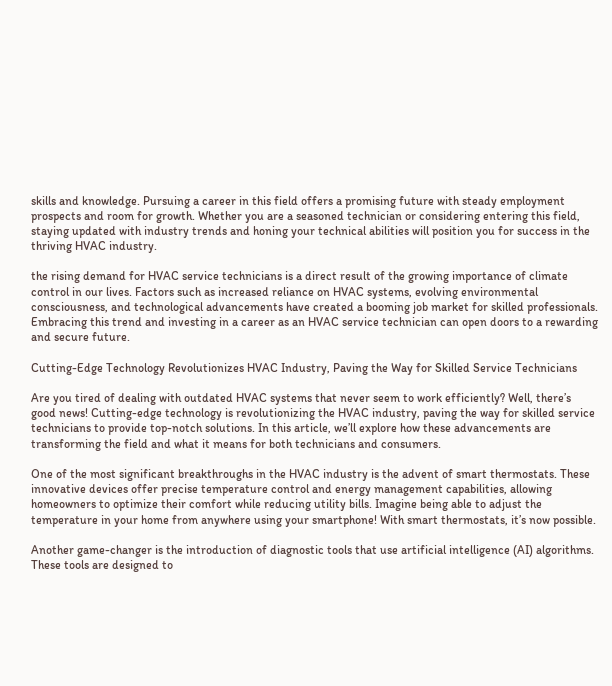skills and knowledge. Pursuing a career in this field offers a promising future with steady employment prospects and room for growth. Whether you are a seasoned technician or considering entering this field, staying updated with industry trends and honing your technical abilities will position you for success in the thriving HVAC industry.

the rising demand for HVAC service technicians is a direct result of the growing importance of climate control in our lives. Factors such as increased reliance on HVAC systems, evolving environmental consciousness, and technological advancements have created a booming job market for skilled professionals. Embracing this trend and investing in a career as an HVAC service technician can open doors to a rewarding and secure future.

Cutting-Edge Technology Revolutionizes HVAC Industry, Paving the Way for Skilled Service Technicians

Are you tired of dealing with outdated HVAC systems that never seem to work efficiently? Well, there’s good news! Cutting-edge technology is revolutionizing the HVAC industry, paving the way for skilled service technicians to provide top-notch solutions. In this article, we’ll explore how these advancements are transforming the field and what it means for both technicians and consumers.

One of the most significant breakthroughs in the HVAC industry is the advent of smart thermostats. These innovative devices offer precise temperature control and energy management capabilities, allowing homeowners to optimize their comfort while reducing utility bills. Imagine being able to adjust the temperature in your home from anywhere using your smartphone! With smart thermostats, it’s now possible.

Another game-changer is the introduction of diagnostic tools that use artificial intelligence (AI) algorithms. These tools are designed to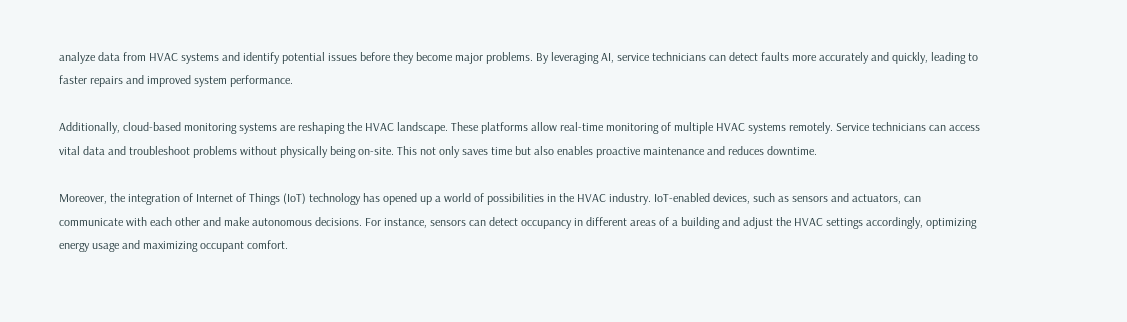analyze data from HVAC systems and identify potential issues before they become major problems. By leveraging AI, service technicians can detect faults more accurately and quickly, leading to faster repairs and improved system performance.

Additionally, cloud-based monitoring systems are reshaping the HVAC landscape. These platforms allow real-time monitoring of multiple HVAC systems remotely. Service technicians can access vital data and troubleshoot problems without physically being on-site. This not only saves time but also enables proactive maintenance and reduces downtime.

Moreover, the integration of Internet of Things (IoT) technology has opened up a world of possibilities in the HVAC industry. IoT-enabled devices, such as sensors and actuators, can communicate with each other and make autonomous decisions. For instance, sensors can detect occupancy in different areas of a building and adjust the HVAC settings accordingly, optimizing energy usage and maximizing occupant comfort.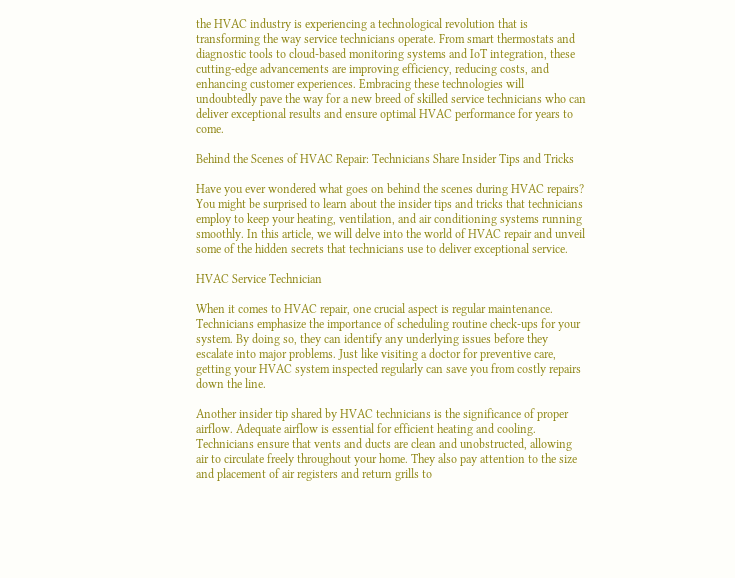the HVAC industry is experiencing a technological revolution that is transforming the way service technicians operate. From smart thermostats and diagnostic tools to cloud-based monitoring systems and IoT integration, these cutting-edge advancements are improving efficiency, reducing costs, and enhancing customer experiences. Embracing these technologies will undoubtedly pave the way for a new breed of skilled service technicians who can deliver exceptional results and ensure optimal HVAC performance for years to come.

Behind the Scenes of HVAC Repair: Technicians Share Insider Tips and Tricks

Have you ever wondered what goes on behind the scenes during HVAC repairs? You might be surprised to learn about the insider tips and tricks that technicians employ to keep your heating, ventilation, and air conditioning systems running smoothly. In this article, we will delve into the world of HVAC repair and unveil some of the hidden secrets that technicians use to deliver exceptional service.

HVAC Service Technician

When it comes to HVAC repair, one crucial aspect is regular maintenance. Technicians emphasize the importance of scheduling routine check-ups for your system. By doing so, they can identify any underlying issues before they escalate into major problems. Just like visiting a doctor for preventive care, getting your HVAC system inspected regularly can save you from costly repairs down the line.

Another insider tip shared by HVAC technicians is the significance of proper airflow. Adequate airflow is essential for efficient heating and cooling. Technicians ensure that vents and ducts are clean and unobstructed, allowing air to circulate freely throughout your home. They also pay attention to the size and placement of air registers and return grills to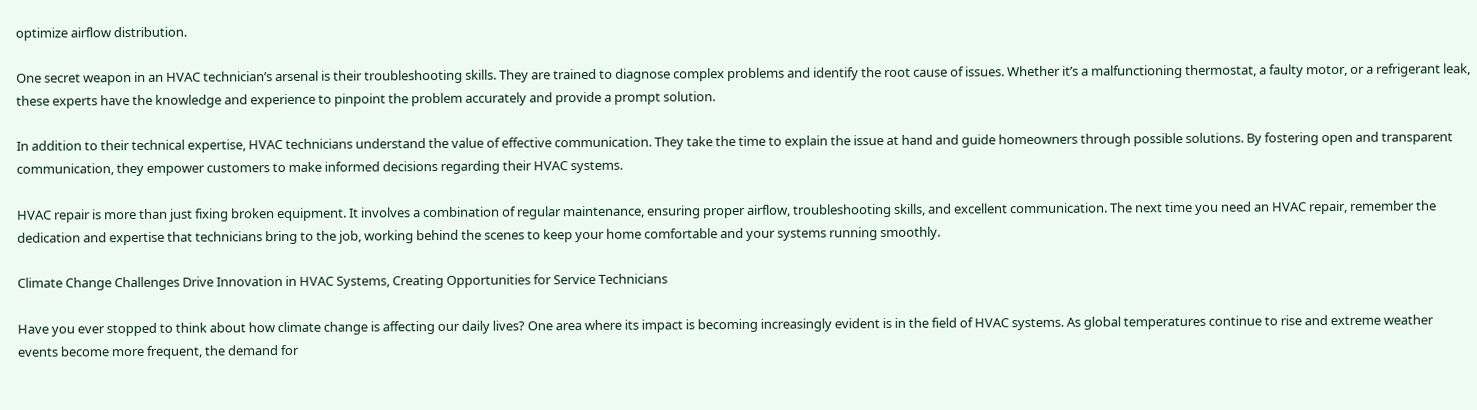optimize airflow distribution.

One secret weapon in an HVAC technician’s arsenal is their troubleshooting skills. They are trained to diagnose complex problems and identify the root cause of issues. Whether it’s a malfunctioning thermostat, a faulty motor, or a refrigerant leak, these experts have the knowledge and experience to pinpoint the problem accurately and provide a prompt solution.

In addition to their technical expertise, HVAC technicians understand the value of effective communication. They take the time to explain the issue at hand and guide homeowners through possible solutions. By fostering open and transparent communication, they empower customers to make informed decisions regarding their HVAC systems.

HVAC repair is more than just fixing broken equipment. It involves a combination of regular maintenance, ensuring proper airflow, troubleshooting skills, and excellent communication. The next time you need an HVAC repair, remember the dedication and expertise that technicians bring to the job, working behind the scenes to keep your home comfortable and your systems running smoothly.

Climate Change Challenges Drive Innovation in HVAC Systems, Creating Opportunities for Service Technicians

Have you ever stopped to think about how climate change is affecting our daily lives? One area where its impact is becoming increasingly evident is in the field of HVAC systems. As global temperatures continue to rise and extreme weather events become more frequent, the demand for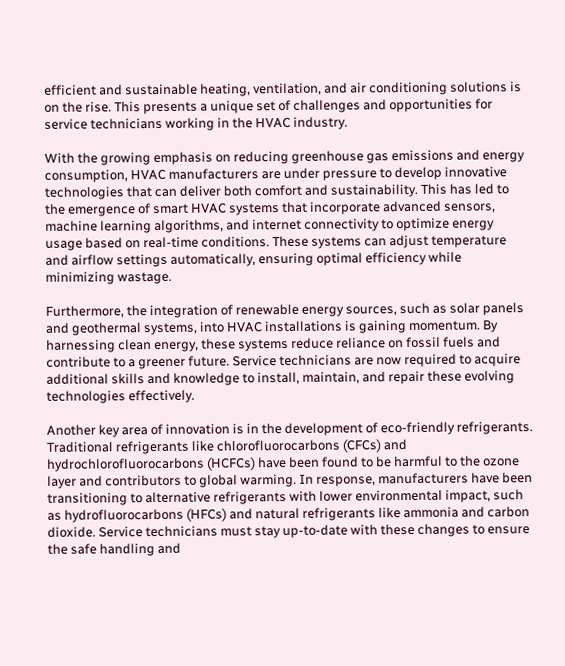efficient and sustainable heating, ventilation, and air conditioning solutions is on the rise. This presents a unique set of challenges and opportunities for service technicians working in the HVAC industry.

With the growing emphasis on reducing greenhouse gas emissions and energy consumption, HVAC manufacturers are under pressure to develop innovative technologies that can deliver both comfort and sustainability. This has led to the emergence of smart HVAC systems that incorporate advanced sensors, machine learning algorithms, and internet connectivity to optimize energy usage based on real-time conditions. These systems can adjust temperature and airflow settings automatically, ensuring optimal efficiency while minimizing wastage.

Furthermore, the integration of renewable energy sources, such as solar panels and geothermal systems, into HVAC installations is gaining momentum. By harnessing clean energy, these systems reduce reliance on fossil fuels and contribute to a greener future. Service technicians are now required to acquire additional skills and knowledge to install, maintain, and repair these evolving technologies effectively.

Another key area of innovation is in the development of eco-friendly refrigerants. Traditional refrigerants like chlorofluorocarbons (CFCs) and hydrochlorofluorocarbons (HCFCs) have been found to be harmful to the ozone layer and contributors to global warming. In response, manufacturers have been transitioning to alternative refrigerants with lower environmental impact, such as hydrofluorocarbons (HFCs) and natural refrigerants like ammonia and carbon dioxide. Service technicians must stay up-to-date with these changes to ensure the safe handling and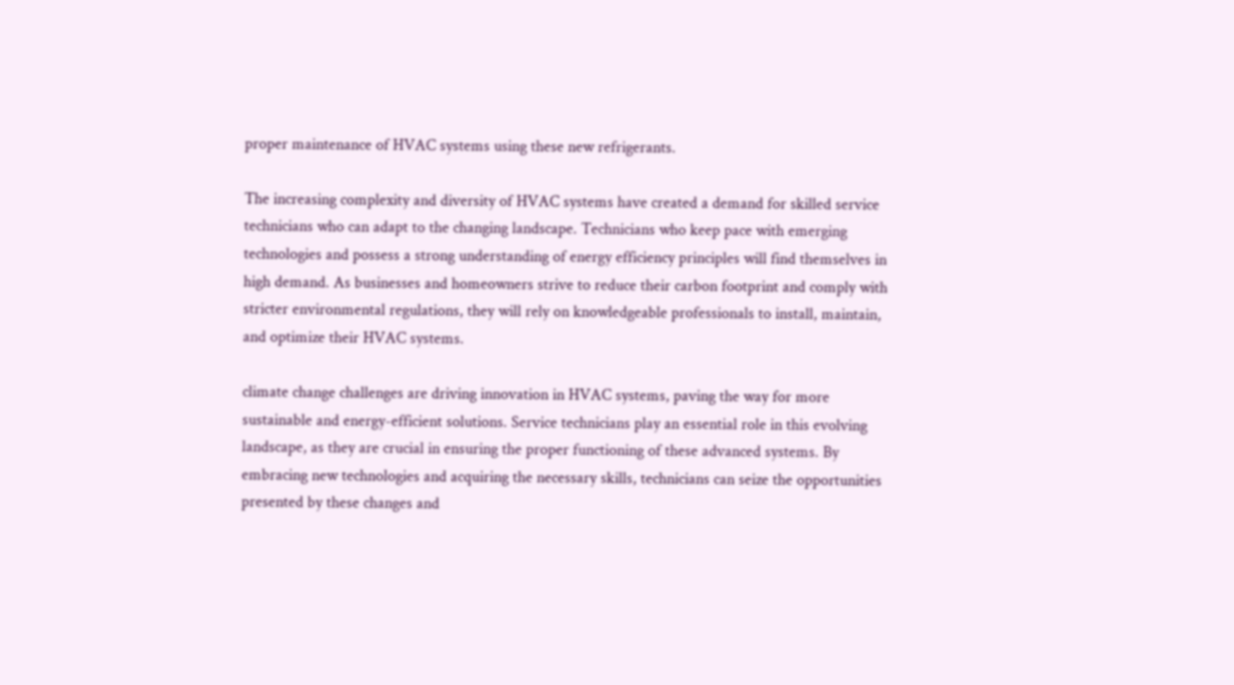proper maintenance of HVAC systems using these new refrigerants.

The increasing complexity and diversity of HVAC systems have created a demand for skilled service technicians who can adapt to the changing landscape. Technicians who keep pace with emerging technologies and possess a strong understanding of energy efficiency principles will find themselves in high demand. As businesses and homeowners strive to reduce their carbon footprint and comply with stricter environmental regulations, they will rely on knowledgeable professionals to install, maintain, and optimize their HVAC systems.

climate change challenges are driving innovation in HVAC systems, paving the way for more sustainable and energy-efficient solutions. Service technicians play an essential role in this evolving landscape, as they are crucial in ensuring the proper functioning of these advanced systems. By embracing new technologies and acquiring the necessary skills, technicians can seize the opportunities presented by these changes and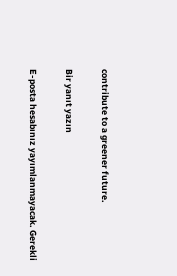contribute to a greener future.

Bir yanıt yazın

E-posta hesabınız yayımlanmayacak. Gerekli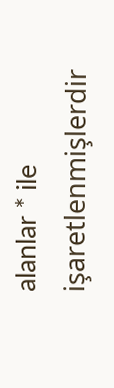alanlar * ile işaretlenmişlerdir